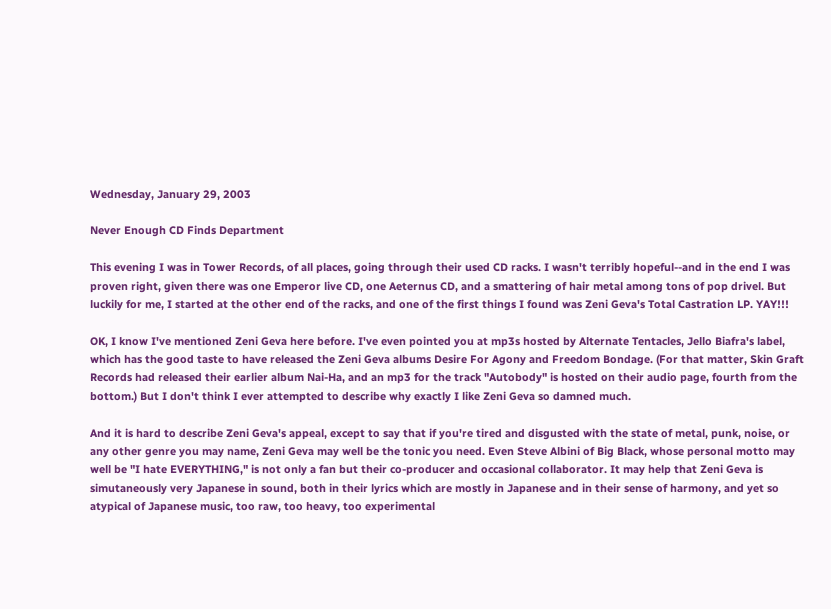Wednesday, January 29, 2003

Never Enough CD Finds Department

This evening I was in Tower Records, of all places, going through their used CD racks. I wasn't terribly hopeful--and in the end I was proven right, given there was one Emperor live CD, one Aeternus CD, and a smattering of hair metal among tons of pop drivel. But luckily for me, I started at the other end of the racks, and one of the first things I found was Zeni Geva's Total Castration LP. YAY!!!

OK, I know I've mentioned Zeni Geva here before. I've even pointed you at mp3s hosted by Alternate Tentacles, Jello Biafra's label, which has the good taste to have released the Zeni Geva albums Desire For Agony and Freedom Bondage. (For that matter, Skin Graft Records had released their earlier album Nai-Ha, and an mp3 for the track "Autobody" is hosted on their audio page, fourth from the bottom.) But I don't think I ever attempted to describe why exactly I like Zeni Geva so damned much.

And it is hard to describe Zeni Geva's appeal, except to say that if you're tired and disgusted with the state of metal, punk, noise, or any other genre you may name, Zeni Geva may well be the tonic you need. Even Steve Albini of Big Black, whose personal motto may well be "I hate EVERYTHING," is not only a fan but their co-producer and occasional collaborator. It may help that Zeni Geva is simutaneously very Japanese in sound, both in their lyrics which are mostly in Japanese and in their sense of harmony, and yet so atypical of Japanese music, too raw, too heavy, too experimental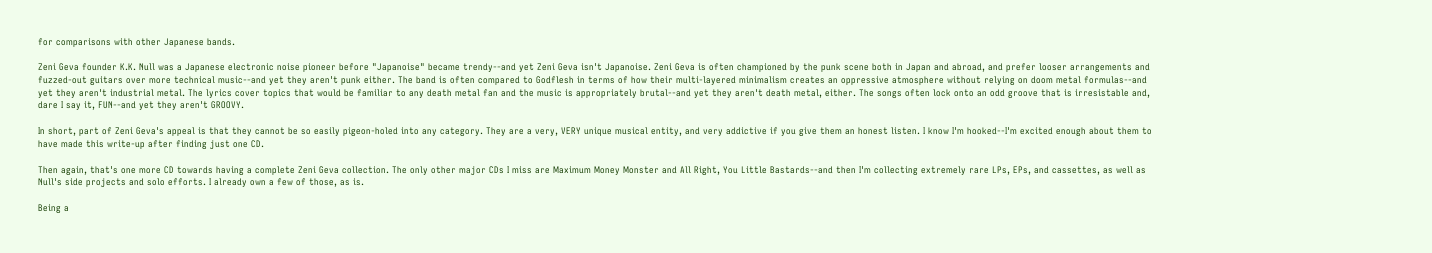for comparisons with other Japanese bands.

Zeni Geva founder K.K. Null was a Japanese electronic noise pioneer before "Japanoise" became trendy--and yet Zeni Geva isn't Japanoise. Zeni Geva is often championed by the punk scene both in Japan and abroad, and prefer looser arrangements and fuzzed-out guitars over more technical music--and yet they aren't punk either. The band is often compared to Godflesh in terms of how their multi-layered minimalism creates an oppressive atmosphere without relying on doom metal formulas--and yet they aren't industrial metal. The lyrics cover topics that would be familiar to any death metal fan and the music is appropriately brutal--and yet they aren't death metal, either. The songs often lock onto an odd groove that is irresistable and, dare I say it, FUN--and yet they aren't GROOVY.

In short, part of Zeni Geva's appeal is that they cannot be so easily pigeon-holed into any category. They are a very, VERY unique musical entity, and very addictive if you give them an honest listen. I know I'm hooked--I'm excited enough about them to have made this write-up after finding just one CD.

Then again, that's one more CD towards having a complete Zeni Geva collection. The only other major CDs I miss are Maximum Money Monster and All Right, You Little Bastards--and then I'm collecting extremely rare LPs, EPs, and cassettes, as well as Null's side projects and solo efforts. I already own a few of those, as is.

Being a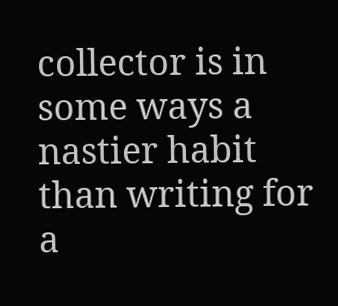collector is in some ways a nastier habit than writing for a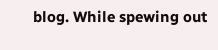blog. While spewing out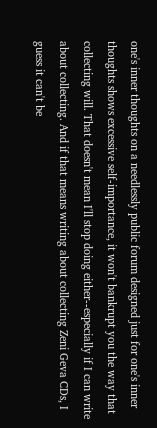one's inner thoughts on a needlessly public forum designed just for one's inner thoughts shows excessive self-importance, it won't bankrupt you the way that collecting will. That doesn't mean I'll stop doing either--especially if I can write about collecting. And if that means writing about collecting Zeni Geva CDs, I guess it can't be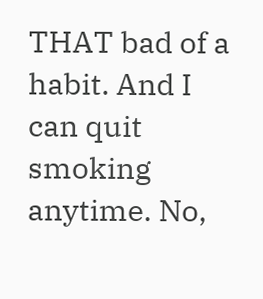THAT bad of a habit. And I can quit smoking anytime. No,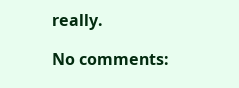really.

No comments: